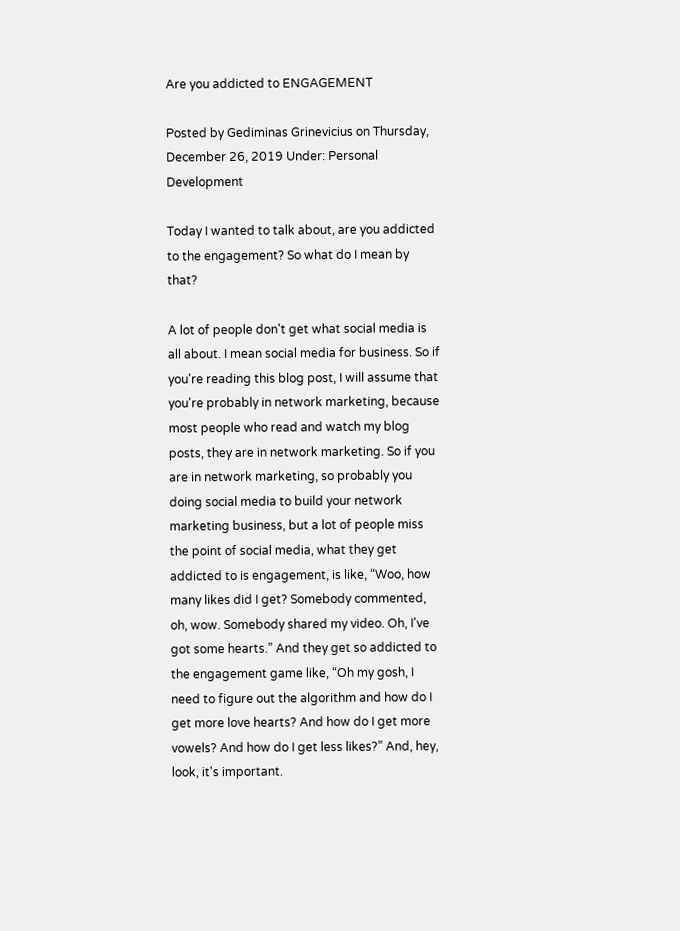Are you addicted to ENGAGEMENT

Posted by Gediminas Grinevicius on Thursday, December 26, 2019 Under: Personal Development

Today I wanted to talk about, are you addicted to the engagement? So what do I mean by that?

A lot of people don't get what social media is all about. I mean social media for business. So if you're reading this blog post, I will assume that you're probably in network marketing, because most people who read and watch my blog posts, they are in network marketing. So if you are in network marketing, so probably you doing social media to build your network marketing business, but a lot of people miss the point of social media, what they get addicted to is engagement, is like, “Woo, how many likes did I get? Somebody commented, oh, wow. Somebody shared my video. Oh, I've got some hearts.” And they get so addicted to the engagement game like, “Oh my gosh, I need to figure out the algorithm and how do I get more love hearts? And how do I get more vowels? And how do I get less likes?” And, hey, look, it's important.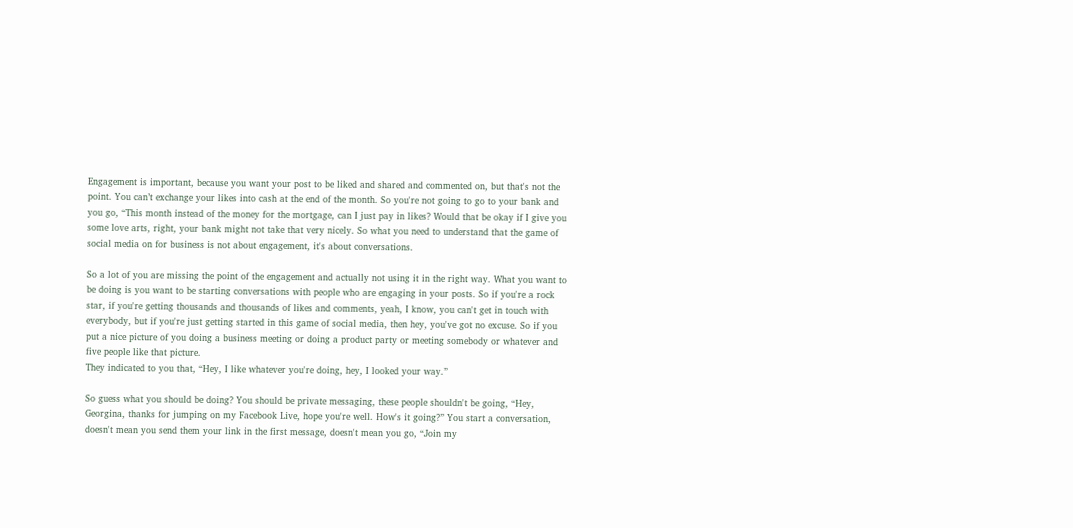Engagement is important, because you want your post to be liked and shared and commented on, but that's not the point. You can’t exchange your likes into cash at the end of the month. So you're not going to go to your bank and you go, “This month instead of the money for the mortgage, can I just pay in likes? Would that be okay if I give you some love arts, right, your bank might not take that very nicely. So what you need to understand that the game of social media on for business is not about engagement, it's about conversations.

So a lot of you are missing the point of the engagement and actually not using it in the right way. What you want to be doing is you want to be starting conversations with people who are engaging in your posts. So if you're a rock star, if you're getting thousands and thousands of likes and comments, yeah, I know, you can't get in touch with everybody, but if you're just getting started in this game of social media, then hey, you've got no excuse. So if you put a nice picture of you doing a business meeting or doing a product party or meeting somebody or whatever and five people like that picture.
They indicated to you that, “Hey, I like whatever you're doing, hey, I looked your way.”

So guess what you should be doing? You should be private messaging, these people shouldn't be going, “Hey, Georgina, thanks for jumping on my Facebook Live, hope you're well. How's it going?” You start a conversation, doesn't mean you send them your link in the first message, doesn't mean you go, “Join my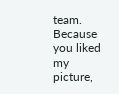team. Because you liked my picture,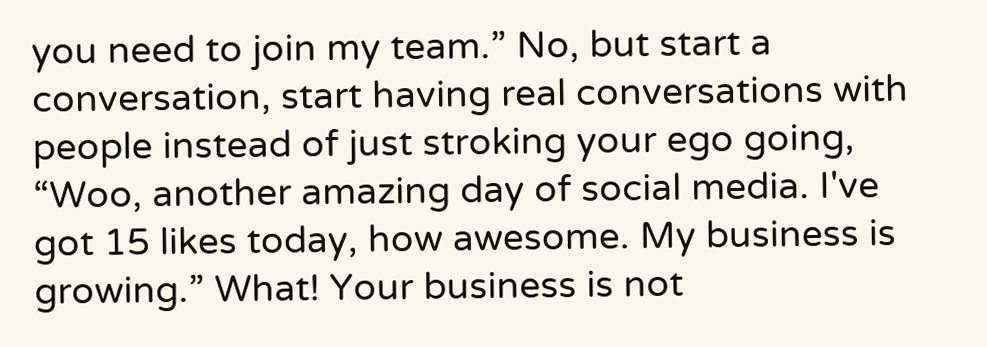you need to join my team.” No, but start a conversation, start having real conversations with people instead of just stroking your ego going, “Woo, another amazing day of social media. I've got 15 likes today, how awesome. My business is growing.” What! Your business is not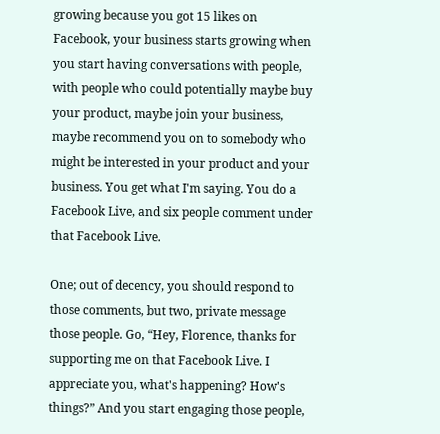growing because you got 15 likes on Facebook, your business starts growing when you start having conversations with people, with people who could potentially maybe buy your product, maybe join your business, maybe recommend you on to somebody who might be interested in your product and your business. You get what I'm saying. You do a Facebook Live, and six people comment under that Facebook Live.

One; out of decency, you should respond to those comments, but two, private message those people. Go, “Hey, Florence, thanks for supporting me on that Facebook Live. I appreciate you, what's happening? How's things?” And you start engaging those people,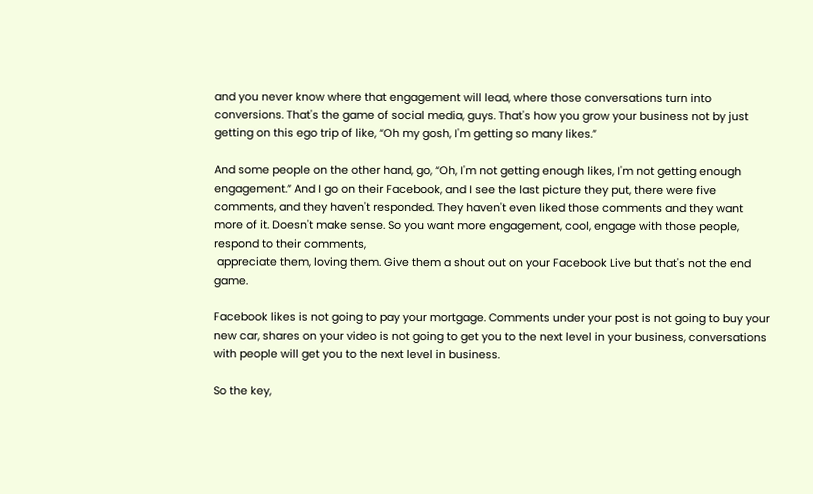and you never know where that engagement will lead, where those conversations turn into conversions. That's the game of social media, guys. That's how you grow your business not by just getting on this ego trip of like, “Oh my gosh, I'm getting so many likes.”

And some people on the other hand, go, “Oh, I'm not getting enough likes, I'm not getting enough engagement.” And I go on their Facebook, and I see the last picture they put, there were five comments, and they haven't responded. They haven't even liked those comments and they want more of it. Doesn't make sense. So you want more engagement, cool, engage with those people, respond to their comments,
 appreciate them, loving them. Give them a shout out on your Facebook Live but that's not the end game.

Facebook likes is not going to pay your mortgage. Comments under your post is not going to buy your new car, shares on your video is not going to get you to the next level in your business, conversations with people will get you to the next level in business.

So the key,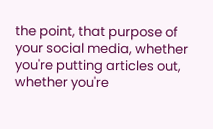the point, that purpose of your social media, whether you're putting articles out, whether you're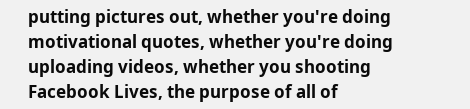putting pictures out, whether you're doing motivational quotes, whether you're doing uploading videos, whether you shooting Facebook Lives, the purpose of all of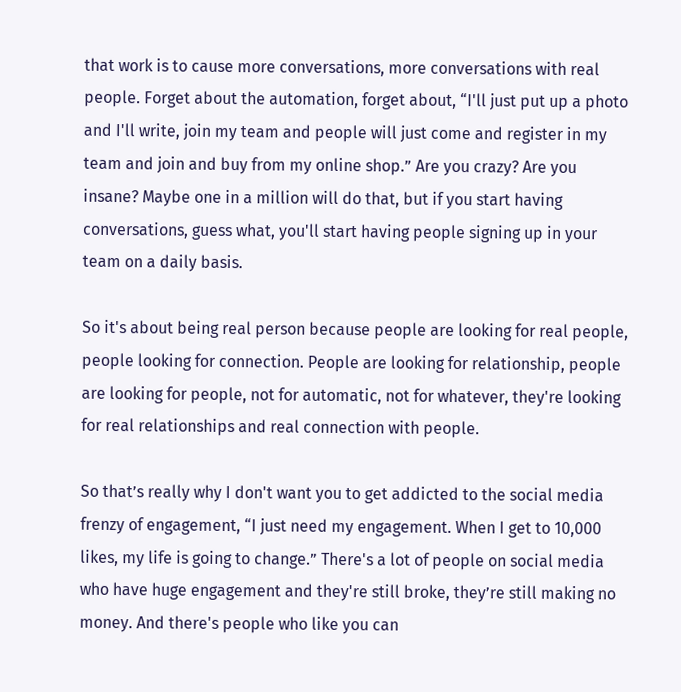that work is to cause more conversations, more conversations with real people. Forget about the automation, forget about, “I'll just put up a photo and I'll write, join my team and people will just come and register in my team and join and buy from my online shop.” Are you crazy? Are you insane? Maybe one in a million will do that, but if you start having conversations, guess what, you'll start having people signing up in your team on a daily basis.

So it's about being real person because people are looking for real people, people looking for connection. People are looking for relationship, people are looking for people, not for automatic, not for whatever, they're looking for real relationships and real connection with people.

So that’s really why I don't want you to get addicted to the social media frenzy of engagement, “I just need my engagement. When I get to 10,000 likes, my life is going to change.” There's a lot of people on social media who have huge engagement and they're still broke, they’re still making no money. And there's people who like you can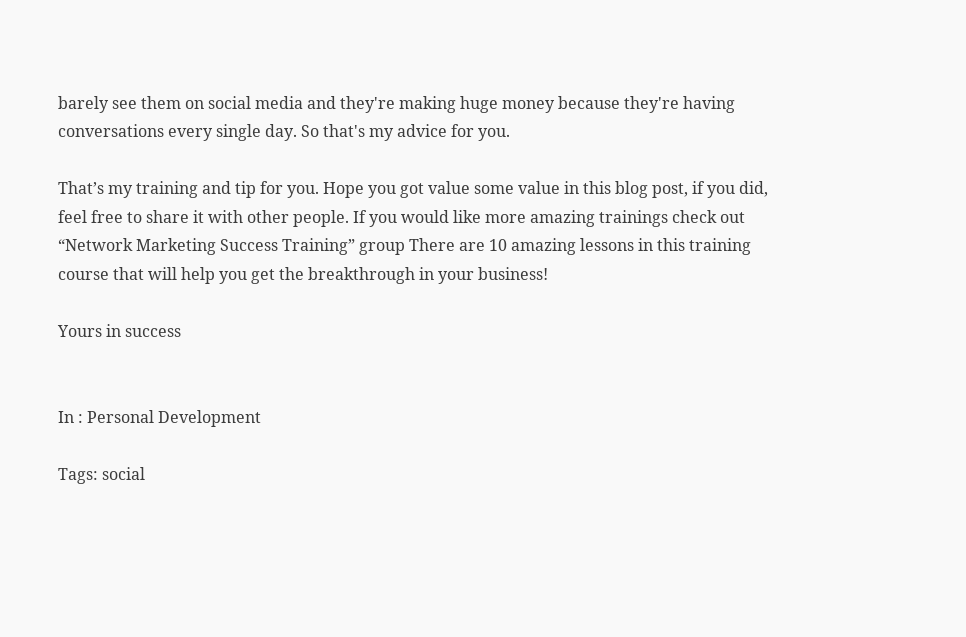barely see them on social media and they're making huge money because they're having conversations every single day. So that's my advice for you.

That’s my training and tip for you. Hope you got value some value in this blog post, if you did, feel free to share it with other people. If you would like more amazing trainings check out “Network Marketing Success Training” group There are 10 amazing lessons in this training course that will help you get the breakthrough in your business!

Yours in success


In : Personal Development

Tags: social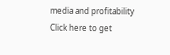media and profitability
Click here to get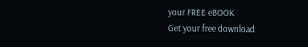your FREE eBOOK
Get your free download